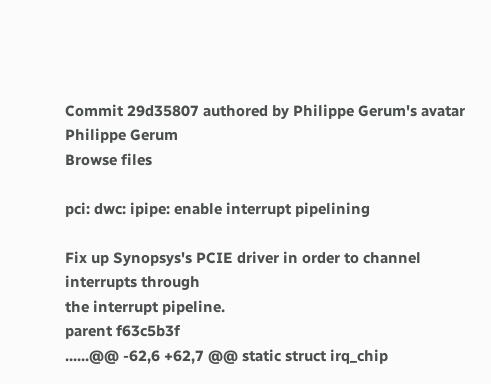Commit 29d35807 authored by Philippe Gerum's avatar Philippe Gerum
Browse files

pci: dwc: ipipe: enable interrupt pipelining

Fix up Synopsys's PCIE driver in order to channel interrupts through
the interrupt pipeline.
parent f63c5b3f
......@@ -62,6 +62,7 @@ static struct irq_chip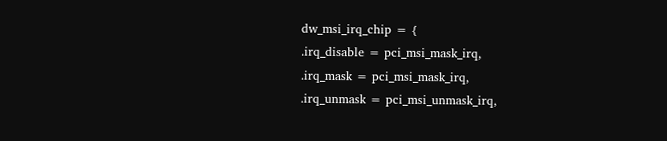dw_msi_irq_chip = {
.irq_disable = pci_msi_mask_irq,
.irq_mask = pci_msi_mask_irq,
.irq_unmask = pci_msi_unmask_irq,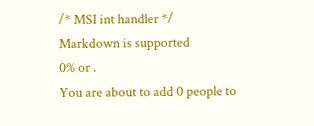/* MSI int handler */
Markdown is supported
0% or .
You are about to add 0 people to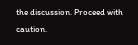the discussion. Proceed with caution.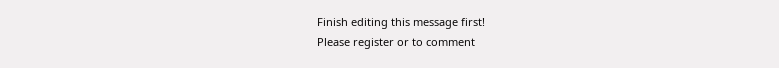Finish editing this message first!
Please register or to comment